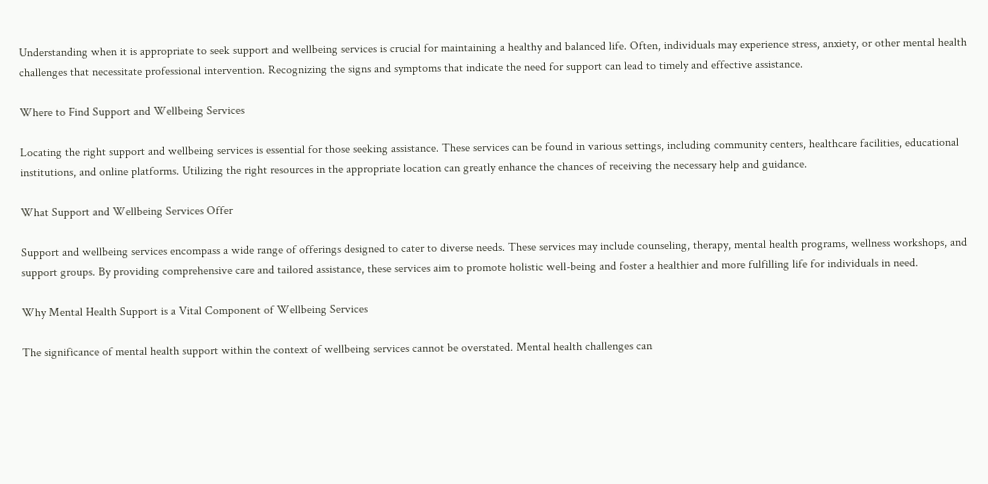Understanding when it is appropriate to seek support and wellbeing services is crucial for maintaining a healthy and balanced life. Often, individuals may experience stress, anxiety, or other mental health challenges that necessitate professional intervention. Recognizing the signs and symptoms that indicate the need for support can lead to timely and effective assistance.

Where to Find Support and Wellbeing Services

Locating the right support and wellbeing services is essential for those seeking assistance. These services can be found in various settings, including community centers, healthcare facilities, educational institutions, and online platforms. Utilizing the right resources in the appropriate location can greatly enhance the chances of receiving the necessary help and guidance.

What Support and Wellbeing Services Offer

Support and wellbeing services encompass a wide range of offerings designed to cater to diverse needs. These services may include counseling, therapy, mental health programs, wellness workshops, and support groups. By providing comprehensive care and tailored assistance, these services aim to promote holistic well-being and foster a healthier and more fulfilling life for individuals in need.

Why Mental Health Support is a Vital Component of Wellbeing Services

The significance of mental health support within the context of wellbeing services cannot be overstated. Mental health challenges can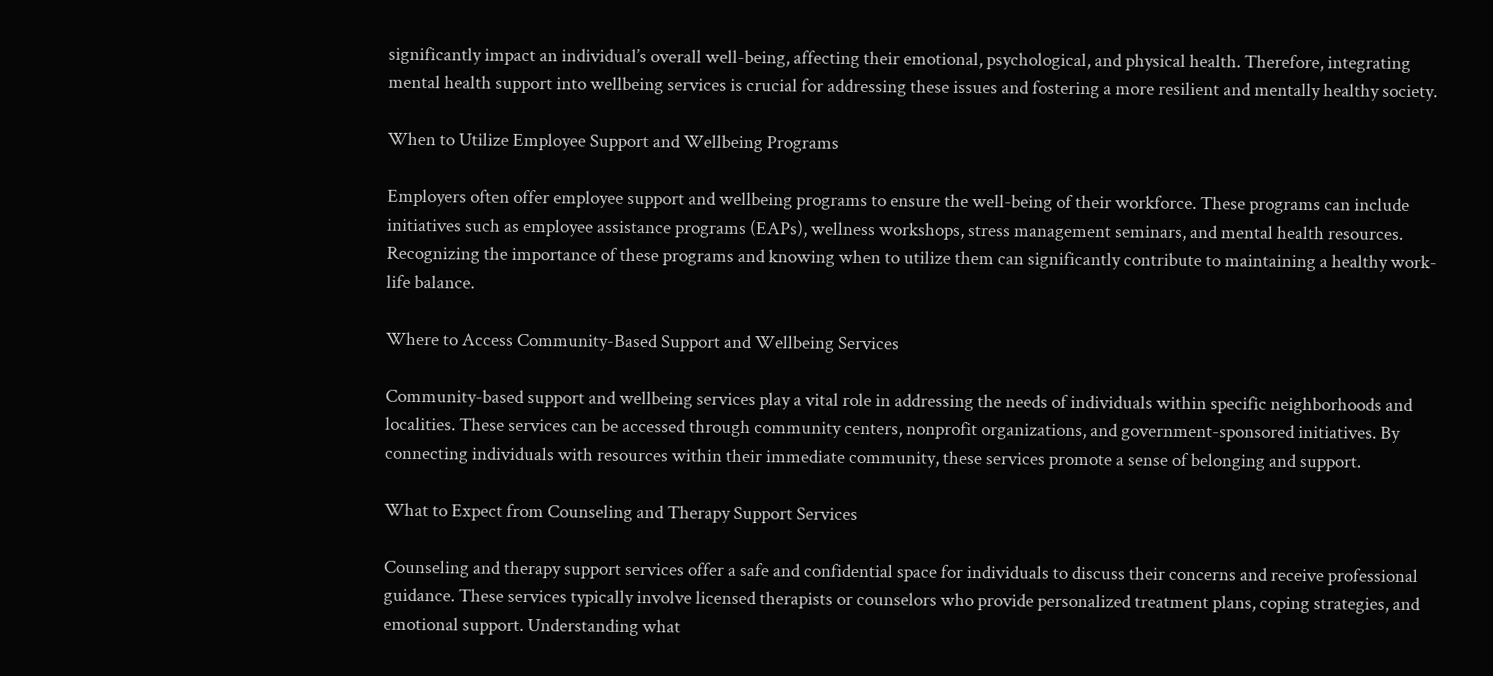significantly impact an individual’s overall well-being, affecting their emotional, psychological, and physical health. Therefore, integrating mental health support into wellbeing services is crucial for addressing these issues and fostering a more resilient and mentally healthy society.

When to Utilize Employee Support and Wellbeing Programs

Employers often offer employee support and wellbeing programs to ensure the well-being of their workforce. These programs can include initiatives such as employee assistance programs (EAPs), wellness workshops, stress management seminars, and mental health resources. Recognizing the importance of these programs and knowing when to utilize them can significantly contribute to maintaining a healthy work-life balance.

Where to Access Community-Based Support and Wellbeing Services

Community-based support and wellbeing services play a vital role in addressing the needs of individuals within specific neighborhoods and localities. These services can be accessed through community centers, nonprofit organizations, and government-sponsored initiatives. By connecting individuals with resources within their immediate community, these services promote a sense of belonging and support.

What to Expect from Counseling and Therapy Support Services

Counseling and therapy support services offer a safe and confidential space for individuals to discuss their concerns and receive professional guidance. These services typically involve licensed therapists or counselors who provide personalized treatment plans, coping strategies, and emotional support. Understanding what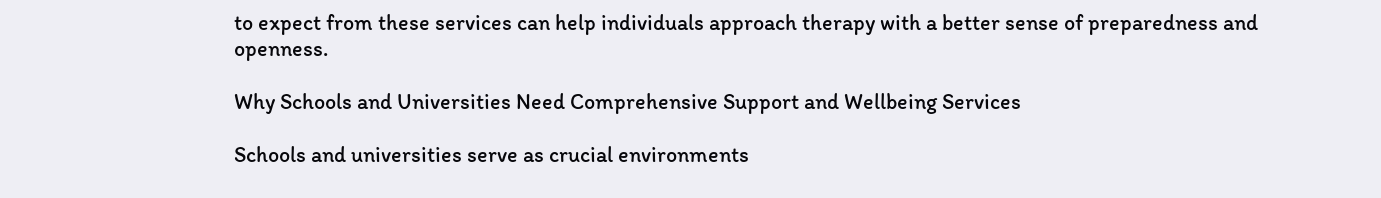to expect from these services can help individuals approach therapy with a better sense of preparedness and openness.

Why Schools and Universities Need Comprehensive Support and Wellbeing Services

Schools and universities serve as crucial environments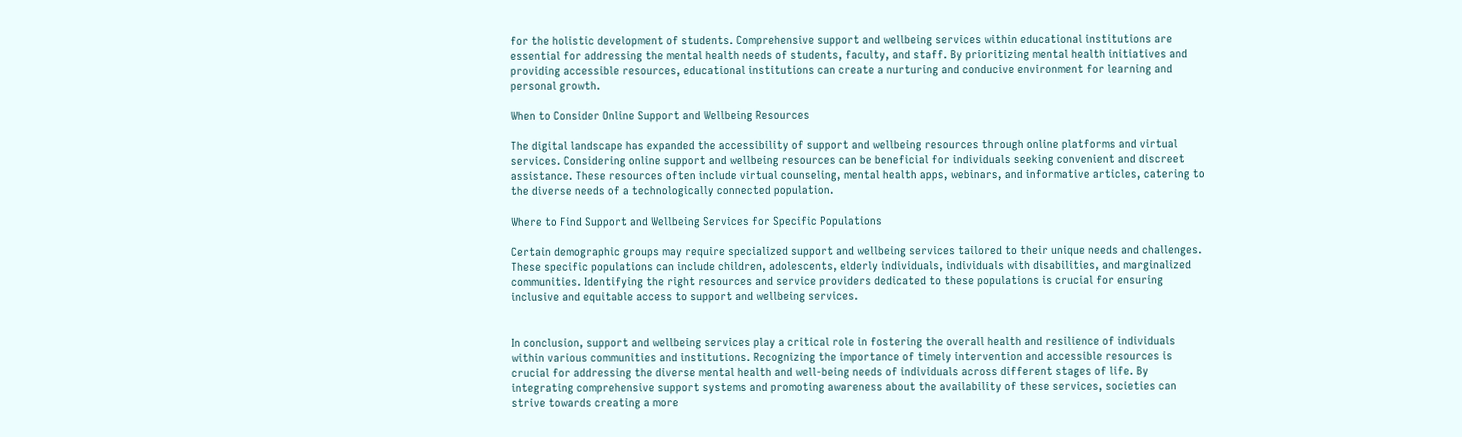for the holistic development of students. Comprehensive support and wellbeing services within educational institutions are essential for addressing the mental health needs of students, faculty, and staff. By prioritizing mental health initiatives and providing accessible resources, educational institutions can create a nurturing and conducive environment for learning and personal growth.

When to Consider Online Support and Wellbeing Resources

The digital landscape has expanded the accessibility of support and wellbeing resources through online platforms and virtual services. Considering online support and wellbeing resources can be beneficial for individuals seeking convenient and discreet assistance. These resources often include virtual counseling, mental health apps, webinars, and informative articles, catering to the diverse needs of a technologically connected population.

Where to Find Support and Wellbeing Services for Specific Populations

Certain demographic groups may require specialized support and wellbeing services tailored to their unique needs and challenges. These specific populations can include children, adolescents, elderly individuals, individuals with disabilities, and marginalized communities. Identifying the right resources and service providers dedicated to these populations is crucial for ensuring inclusive and equitable access to support and wellbeing services.


In conclusion, support and wellbeing services play a critical role in fostering the overall health and resilience of individuals within various communities and institutions. Recognizing the importance of timely intervention and accessible resources is crucial for addressing the diverse mental health and well-being needs of individuals across different stages of life. By integrating comprehensive support systems and promoting awareness about the availability of these services, societies can strive towards creating a more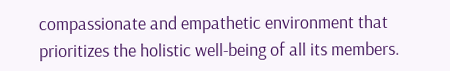compassionate and empathetic environment that prioritizes the holistic well-being of all its members.